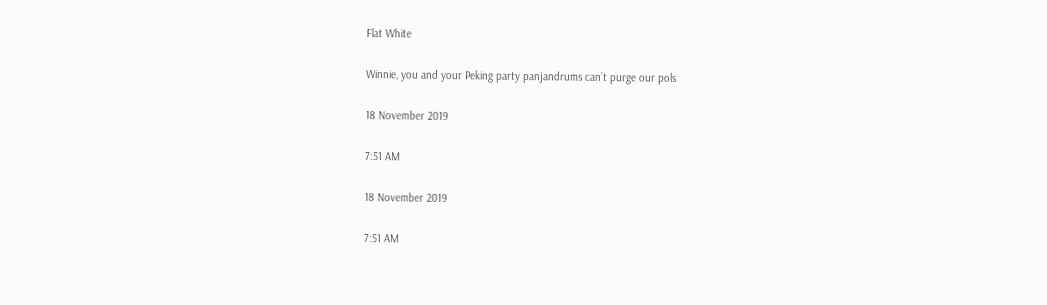Flat White

Winnie, you and your Peking party panjandrums can’t purge our pols

18 November 2019

7:51 AM

18 November 2019

7:51 AM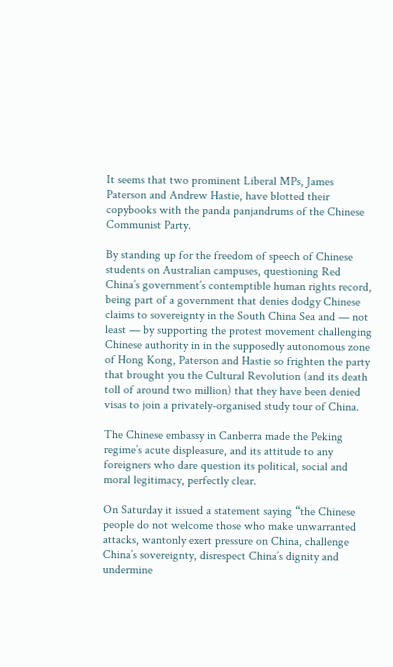It seems that two prominent Liberal MPs, James Paterson and Andrew Hastie, have blotted their copybooks with the panda panjandrums of the Chinese Communist Party.

By standing up for the freedom of speech of Chinese students on Australian campuses, questioning Red China’s government’s contemptible human rights record, being part of a government that denies dodgy Chinese claims to sovereignty in the South China Sea and — not least — by supporting the protest movement challenging Chinese authority in in the supposedly autonomous zone of Hong Kong, Paterson and Hastie so frighten the party that brought you the Cultural Revolution (and its death toll of around two million) that they have been denied visas to join a privately-organised study tour of China.

The Chinese embassy in Canberra made the Peking regime’s acute displeasure, and its attitude to any foreigners who dare question its political, social and moral legitimacy, perfectly clear.

On Saturday it issued a statement saying “the Chinese people do not welcome those who make unwarranted attacks, wantonly exert pressure on China, challenge China’s sovereignty, disrespect China’s dignity and undermine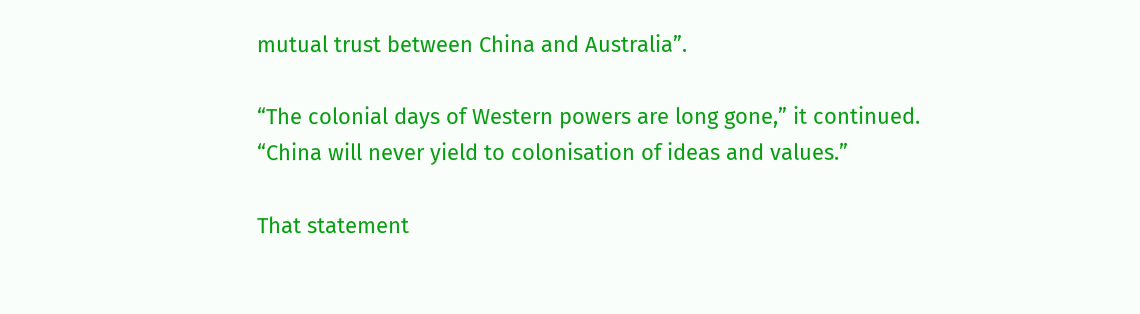mutual trust between China and Australia”.

“The colonial days of Western powers are long gone,” it continued. “China will never yield to colonisation of ideas and values.”

That statement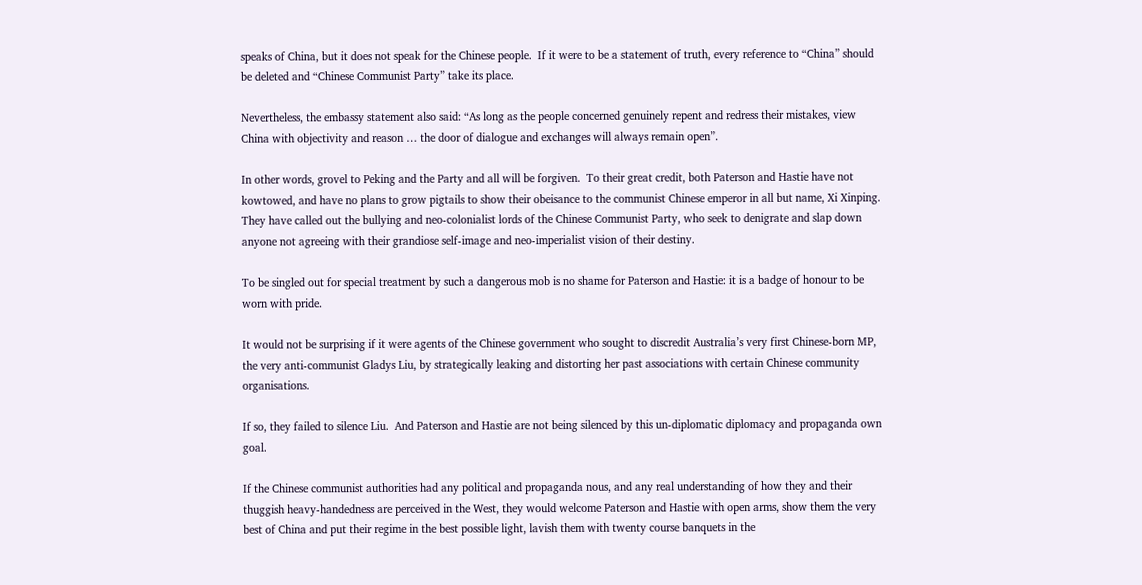speaks of China, but it does not speak for the Chinese people.  If it were to be a statement of truth, every reference to “China” should be deleted and “Chinese Communist Party” take its place.

Nevertheless, the embassy statement also said: “As long as the people concerned genuinely repent and redress their mistakes, view China with objectivity and reason … the door of dialogue and exchanges will always remain open”.

In other words, grovel to Peking and the Party and all will be forgiven.  To their great credit, both Paterson and Hastie have not kowtowed, and have no plans to grow pigtails to show their obeisance to the communist Chinese emperor in all but name, Xi Xinping.  They have called out the bullying and neo-colonialist lords of the Chinese Communist Party, who seek to denigrate and slap down anyone not agreeing with their grandiose self-image and neo-imperialist vision of their destiny.

To be singled out for special treatment by such a dangerous mob is no shame for Paterson and Hastie: it is a badge of honour to be worn with pride.

It would not be surprising if it were agents of the Chinese government who sought to discredit Australia’s very first Chinese-born MP, the very anti-communist Gladys Liu, by strategically leaking and distorting her past associations with certain Chinese community organisations.

If so, they failed to silence Liu.  And Paterson and Hastie are not being silenced by this un-diplomatic diplomacy and propaganda own goal.

If the Chinese communist authorities had any political and propaganda nous, and any real understanding of how they and their thuggish heavy-handedness are perceived in the West, they would welcome Paterson and Hastie with open arms, show them the very best of China and put their regime in the best possible light, lavish them with twenty course banquets in the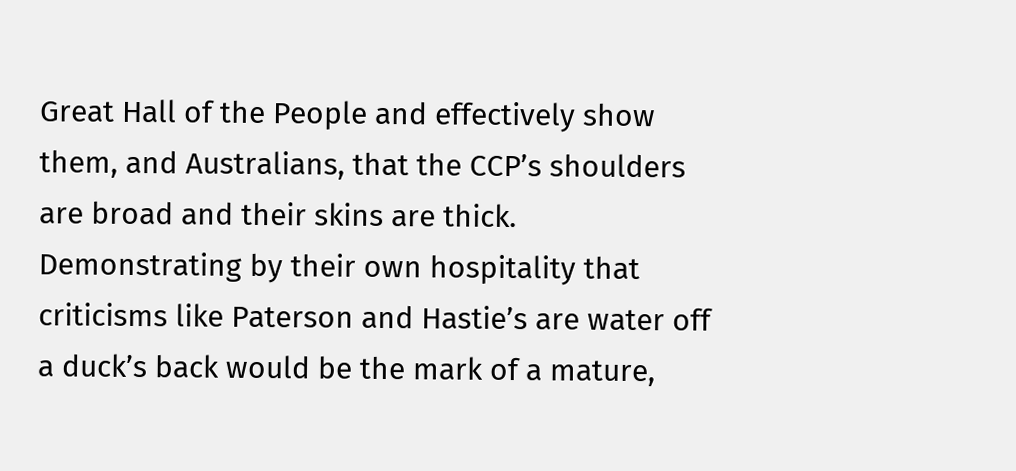Great Hall of the People and effectively show them, and Australians, that the CCP’s shoulders are broad and their skins are thick. Demonstrating by their own hospitality that criticisms like Paterson and Hastie’s are water off a duck’s back would be the mark of a mature,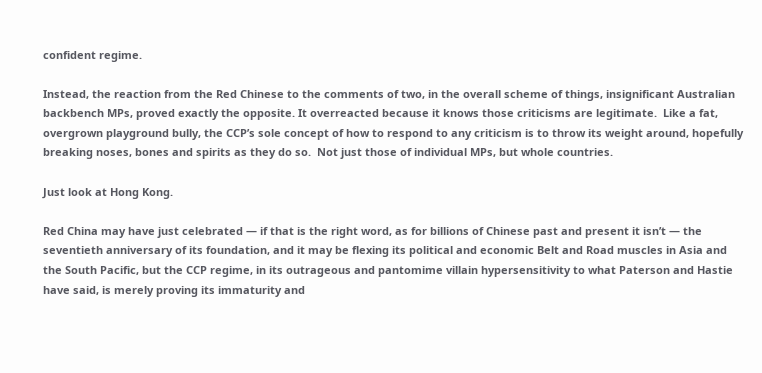confident regime.

Instead, the reaction from the Red Chinese to the comments of two, in the overall scheme of things, insignificant Australian backbench MPs, proved exactly the opposite. It overreacted because it knows those criticisms are legitimate.  Like a fat, overgrown playground bully, the CCP’s sole concept of how to respond to any criticism is to throw its weight around, hopefully breaking noses, bones and spirits as they do so.  Not just those of individual MPs, but whole countries.

Just look at Hong Kong.

Red China may have just celebrated — if that is the right word, as for billions of Chinese past and present it isn’t — the seventieth anniversary of its foundation, and it may be flexing its political and economic Belt and Road muscles in Asia and the South Pacific, but the CCP regime, in its outrageous and pantomime villain hypersensitivity to what Paterson and Hastie have said, is merely proving its immaturity and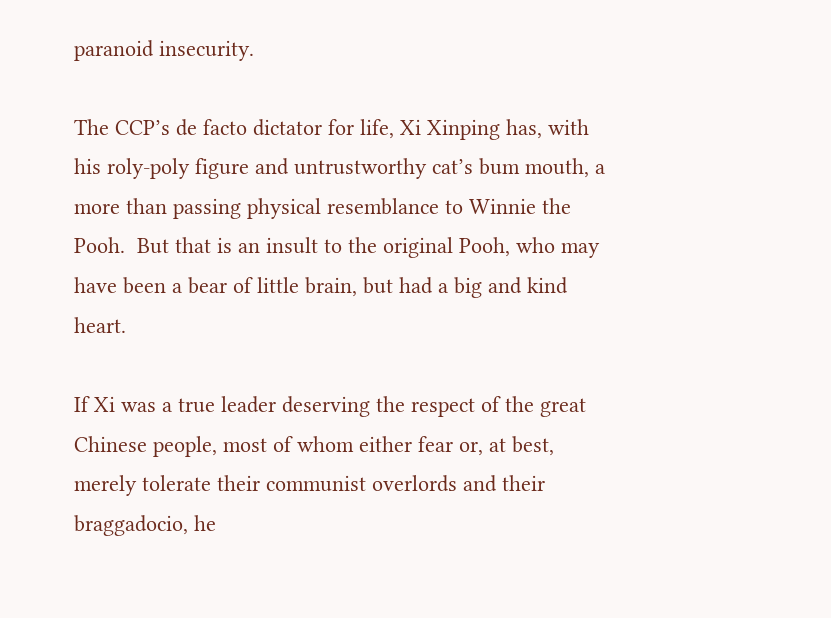paranoid insecurity.

The CCP’s de facto dictator for life, Xi Xinping has, with his roly-poly figure and untrustworthy cat’s bum mouth, a more than passing physical resemblance to Winnie the Pooh.  But that is an insult to the original Pooh, who may have been a bear of little brain, but had a big and kind heart.

If Xi was a true leader deserving the respect of the great Chinese people, most of whom either fear or, at best, merely tolerate their communist overlords and their braggadocio, he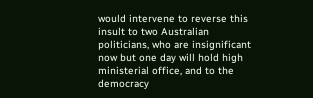would intervene to reverse this insult to two Australian politicians, who are insignificant now but one day will hold high ministerial office, and to the democracy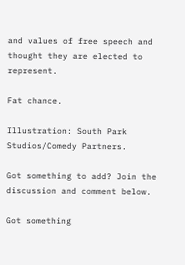and values of free speech and thought they are elected to represent.

Fat chance.

Illustration: South Park Studios/Comedy Partners.

Got something to add? Join the discussion and comment below.

Got something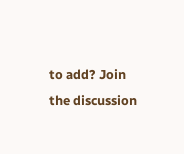to add? Join the discussion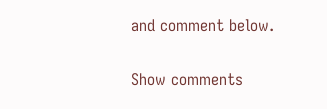and comment below.

Show comments